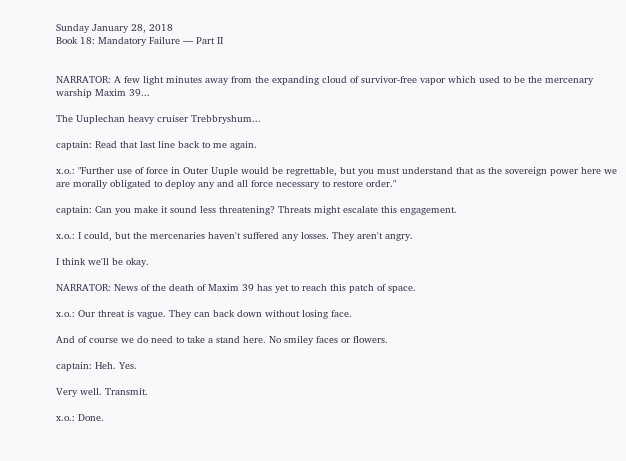Sunday January 28, 2018
Book 18: Mandatory Failure — Part II


NARRATOR: A few light minutes away from the expanding cloud of survivor-free vapor which used to be the mercenary warship Maxim 39...

The Uuplechan heavy cruiser Trebbryshum...

captain: Read that last line back to me again.

x.o.: "Further use of force in Outer Uuple would be regrettable, but you must understand that as the sovereign power here we are morally obligated to deploy any and all force necessary to restore order."

captain: Can you make it sound less threatening? Threats might escalate this engagement.

x.o.: I could, but the mercenaries haven't suffered any losses. They aren't angry.

I think we'll be okay.

NARRATOR: News of the death of Maxim 39 has yet to reach this patch of space.

x.o.: Our threat is vague. They can back down without losing face.

And of course we do need to take a stand here. No smiley faces or flowers.

captain: Heh. Yes.

Very well. Transmit.

x.o.: Done.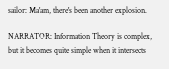sailor: Ma'am, there's been another explosion.

NARRATOR: Information Theory is complex, but it becomes quite simple when it intersects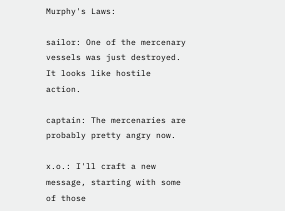Murphy's Laws:

sailor: One of the mercenary vessels was just destroyed. It looks like hostile action.

captain: The mercenaries are probably pretty angry now.

x.o.: I'll craft a new message, starting with some of those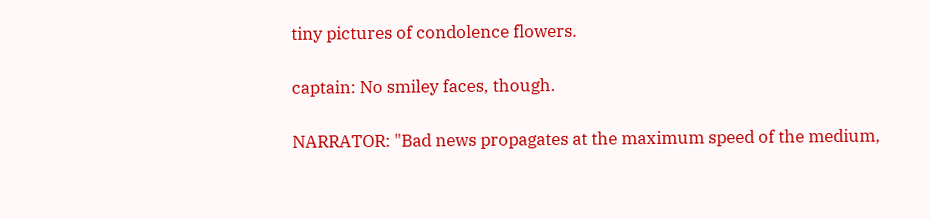tiny pictures of condolence flowers.

captain: No smiley faces, though.

NARRATOR: "Bad news propagates at the maximum speed of the medium,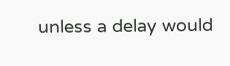unless a delay would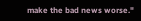make the bad news worse."